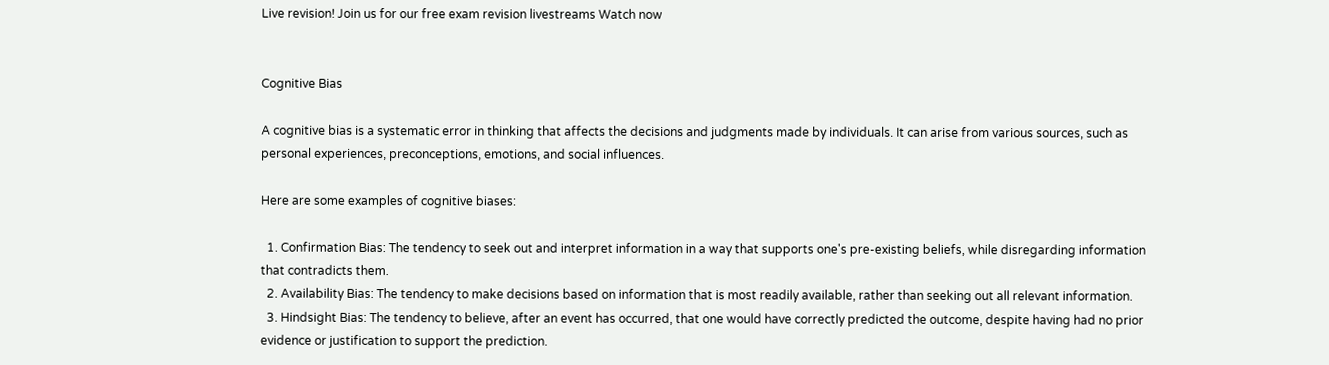Live revision! Join us for our free exam revision livestreams Watch now


Cognitive Bias

A cognitive bias is a systematic error in thinking that affects the decisions and judgments made by individuals. It can arise from various sources, such as personal experiences, preconceptions, emotions, and social influences.

Here are some examples of cognitive biases:

  1. Confirmation Bias: The tendency to seek out and interpret information in a way that supports one's pre-existing beliefs, while disregarding information that contradicts them.
  2. Availability Bias: The tendency to make decisions based on information that is most readily available, rather than seeking out all relevant information.
  3. Hindsight Bias: The tendency to believe, after an event has occurred, that one would have correctly predicted the outcome, despite having had no prior evidence or justification to support the prediction.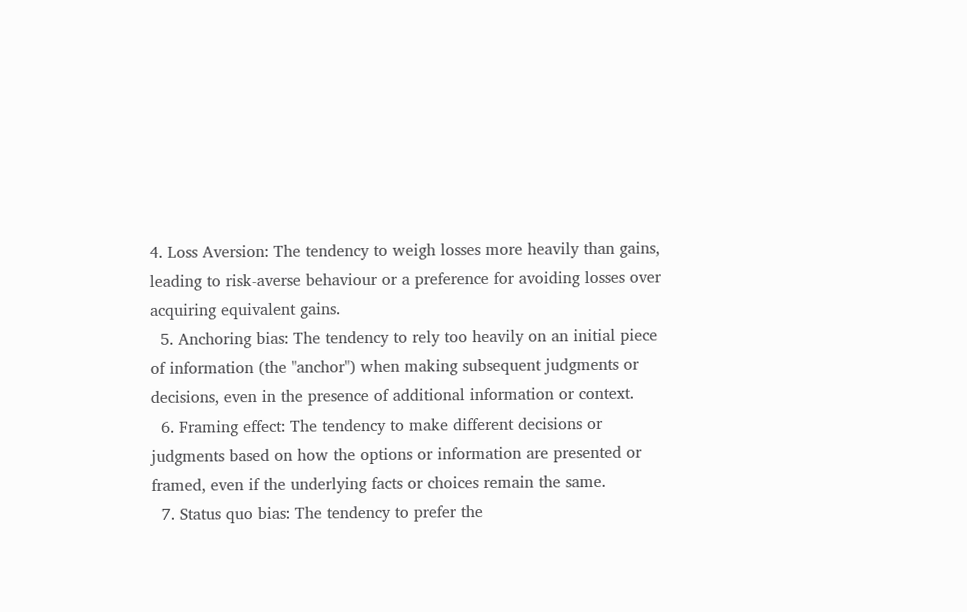4. Loss Aversion: The tendency to weigh losses more heavily than gains, leading to risk-averse behaviour or a preference for avoiding losses over acquiring equivalent gains.
  5. Anchoring bias: The tendency to rely too heavily on an initial piece of information (the "anchor") when making subsequent judgments or decisions, even in the presence of additional information or context.
  6. Framing effect: The tendency to make different decisions or judgments based on how the options or information are presented or framed, even if the underlying facts or choices remain the same.
  7. Status quo bias: The tendency to prefer the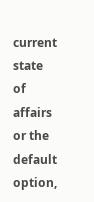current state of affairs or the default option,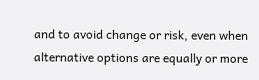and to avoid change or risk, even when alternative options are equally or more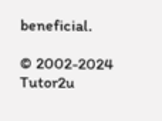beneficial.

© 2002-2024 Tutor2u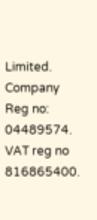Limited. Company Reg no: 04489574. VAT reg no 816865400.